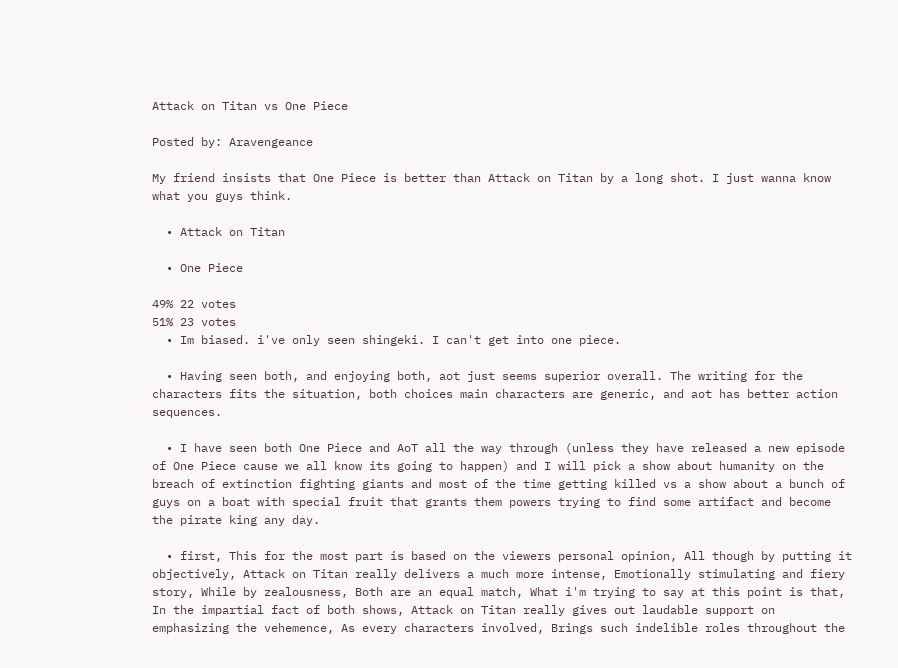Attack on Titan vs One Piece

Posted by: Aravengeance

My friend insists that One Piece is better than Attack on Titan by a long shot. I just wanna know what you guys think.

  • Attack on Titan

  • One Piece

49% 22 votes
51% 23 votes
  • Im biased. i've only seen shingeki. I can't get into one piece.

  • Having seen both, and enjoying both, aot just seems superior overall. The writing for the characters fits the situation, both choices main characters are generic, and aot has better action sequences.

  • I have seen both One Piece and AoT all the way through (unless they have released a new episode of One Piece cause we all know its going to happen) and I will pick a show about humanity on the breach of extinction fighting giants and most of the time getting killed vs a show about a bunch of guys on a boat with special fruit that grants them powers trying to find some artifact and become the pirate king any day.

  • first, This for the most part is based on the viewers personal opinion, All though by putting it objectively, Attack on Titan really delivers a much more intense, Emotionally stimulating and fiery story, While by zealousness, Both are an equal match, What i'm trying to say at this point is that, In the impartial fact of both shows, Attack on Titan really gives out laudable support on emphasizing the vehemence, As every characters involved, Brings such indelible roles throughout the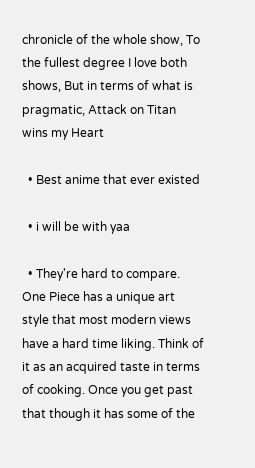chronicle of the whole show, To the fullest degree I love both shows, But in terms of what is pragmatic, Attack on Titan wins my Heart

  • Best anime that ever existed

  • i will be with yaa

  • They're hard to compare. One Piece has a unique art style that most modern views have a hard time liking. Think of it as an acquired taste in terms of cooking. Once you get past that though it has some of the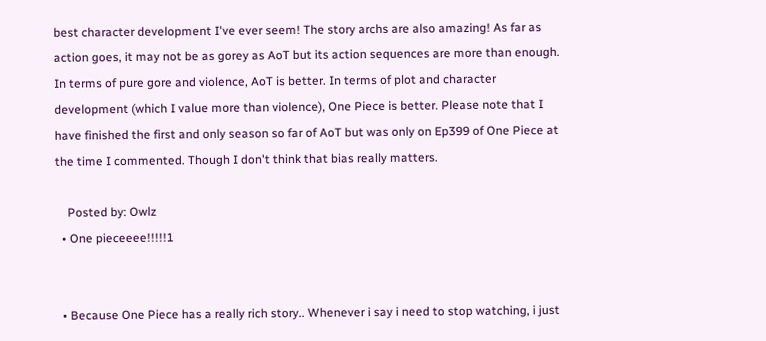best character development I've ever seem! The story archs are also amazing! As far as action goes, it may not be as gorey as AoT but its action sequences are more than enough. In terms of pure gore and violence, AoT is better. In terms of plot and character development (which I value more than violence), One Piece is better. Please note that I have finished the first and only season so far of AoT but was only on Ep399 of One Piece at the time I commented. Though I don't think that bias really matters.

    Posted by: Owlz
  • One pieceeee!!!!!1


  • Because One Piece has a really rich story.. Whenever i say i need to stop watching, i just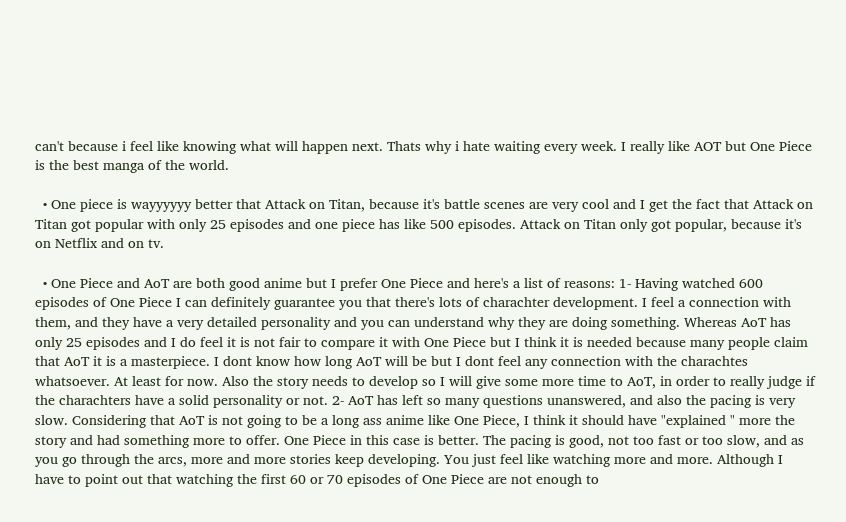can't because i feel like knowing what will happen next. Thats why i hate waiting every week. I really like AOT but One Piece is the best manga of the world.

  • One piece is wayyyyyy better that Attack on Titan, because it's battle scenes are very cool and I get the fact that Attack on Titan got popular with only 25 episodes and one piece has like 500 episodes. Attack on Titan only got popular, because it's on Netflix and on tv.

  • One Piece and AoT are both good anime but I prefer One Piece and here's a list of reasons: 1- Having watched 600 episodes of One Piece I can definitely guarantee you that there's lots of charachter development. I feel a connection with them, and they have a very detailed personality and you can understand why they are doing something. Whereas AoT has only 25 episodes and I do feel it is not fair to compare it with One Piece but I think it is needed because many people claim that AoT it is a masterpiece. I dont know how long AoT will be but I dont feel any connection with the charachtes whatsoever. At least for now. Also the story needs to develop so I will give some more time to AoT, in order to really judge if the charachters have a solid personality or not. 2- AoT has left so many questions unanswered, and also the pacing is very slow. Considering that AoT is not going to be a long ass anime like One Piece, I think it should have "explained " more the story and had something more to offer. One Piece in this case is better. The pacing is good, not too fast or too slow, and as you go through the arcs, more and more stories keep developing. You just feel like watching more and more. Although I have to point out that watching the first 60 or 70 episodes of One Piece are not enough to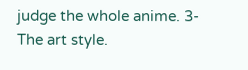judge the whole anime. 3- The art style.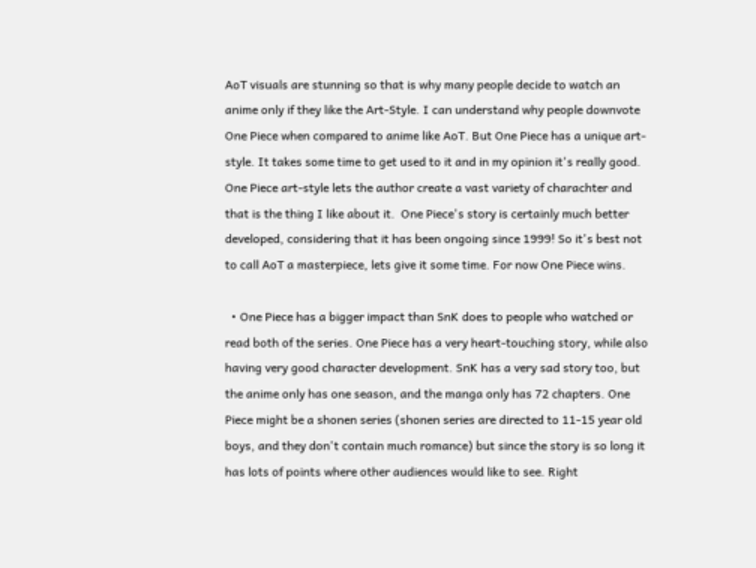AoT visuals are stunning so that is why many people decide to watch an anime only if they like the Art-Style. I can understand why people downvote One Piece when compared to anime like AoT. But One Piece has a unique art-style. It takes some time to get used to it and in my opinion it's really good. One Piece art-style lets the author create a vast variety of charachter and that is the thing I like about it.  One Piece's story is certainly much better developed, considering that it has been ongoing since 1999! So it's best not to call AoT a masterpiece, lets give it some time. For now One Piece wins.

  • One Piece has a bigger impact than SnK does to people who watched or read both of the series. One Piece has a very heart-touching story, while also having very good character development. SnK has a very sad story too, but the anime only has one season, and the manga only has 72 chapters. One Piece might be a shonen series (shonen series are directed to 11-15 year old boys, and they don't contain much romance) but since the story is so long it has lots of points where other audiences would like to see. Right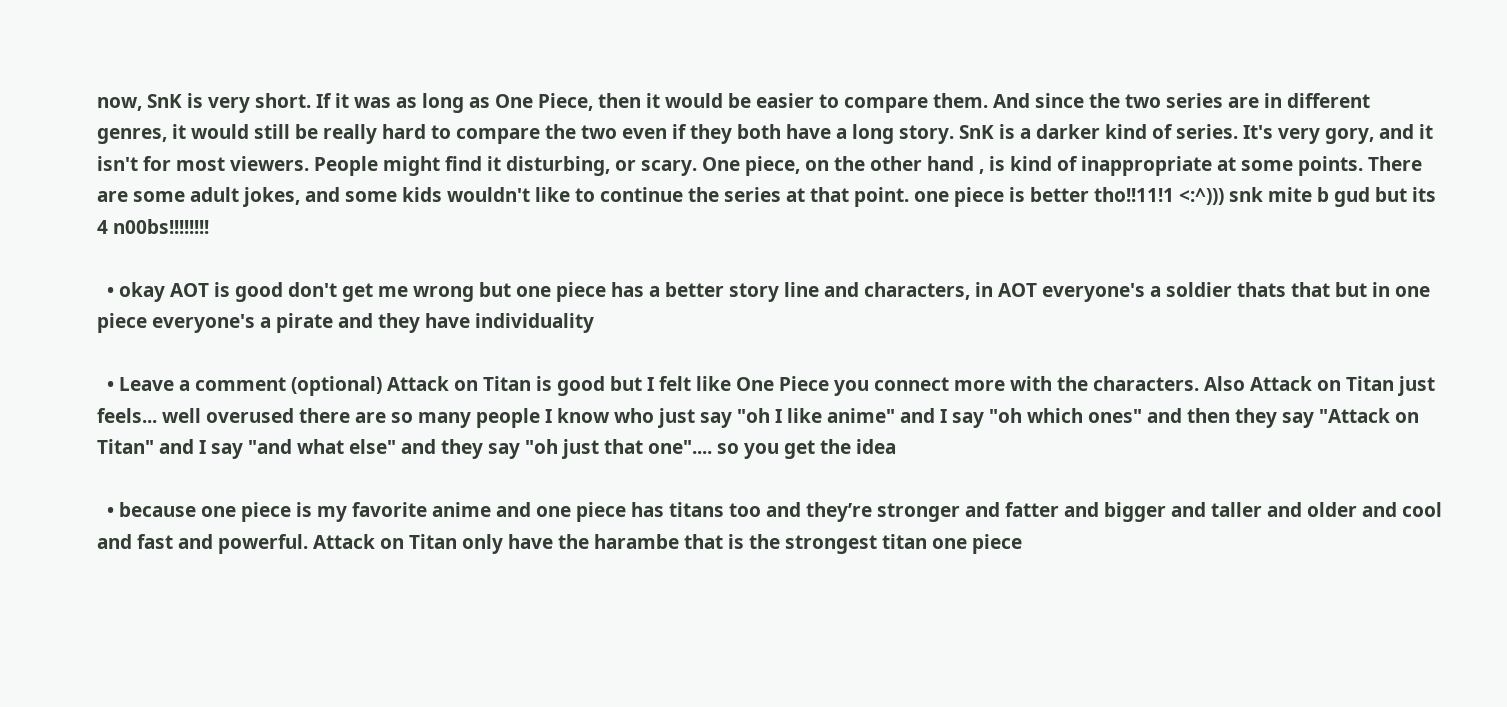now, SnK is very short. If it was as long as One Piece, then it would be easier to compare them. And since the two series are in different genres, it would still be really hard to compare the two even if they both have a long story. SnK is a darker kind of series. It's very gory, and it isn't for most viewers. People might find it disturbing, or scary. One piece, on the other hand , is kind of inappropriate at some points. There are some adult jokes, and some kids wouldn't like to continue the series at that point. one piece is better tho!!11!1 <:^))) snk mite b gud but its 4 n00bs!!!!!!!!

  • okay AOT is good don't get me wrong but one piece has a better story line and characters, in AOT everyone's a soldier thats that but in one piece everyone's a pirate and they have individuality

  • Leave a comment (optional) Attack on Titan is good but I felt like One Piece you connect more with the characters. Also Attack on Titan just feels... well overused there are so many people I know who just say "oh I like anime" and I say "oh which ones" and then they say "Attack on Titan" and I say "and what else" and they say "oh just that one".... so you get the idea

  • because one piece is my favorite anime and one piece has titans too and they’re stronger and fatter and bigger and taller and older and cool and fast and powerful. Attack on Titan only have the harambe that is the strongest titan one piece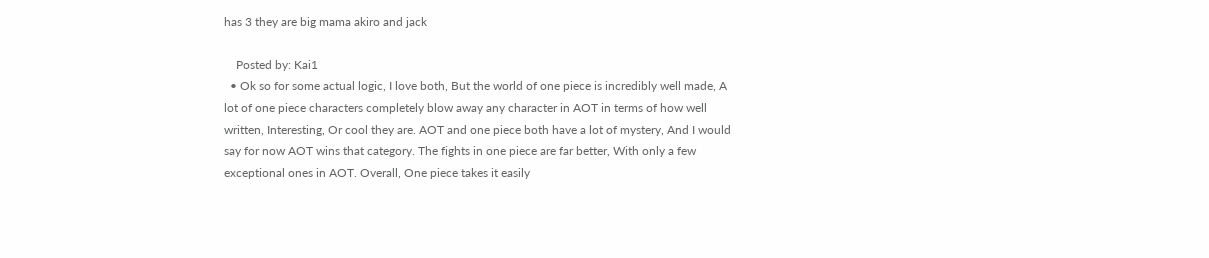has 3 they are big mama akiro and jack

    Posted by: Kai1
  • Ok so for some actual logic, I love both, But the world of one piece is incredibly well made, A lot of one piece characters completely blow away any character in AOT in terms of how well written, Interesting, Or cool they are. AOT and one piece both have a lot of mystery, And I would say for now AOT wins that category. The fights in one piece are far better, With only a few exceptional ones in AOT. Overall, One piece takes it easily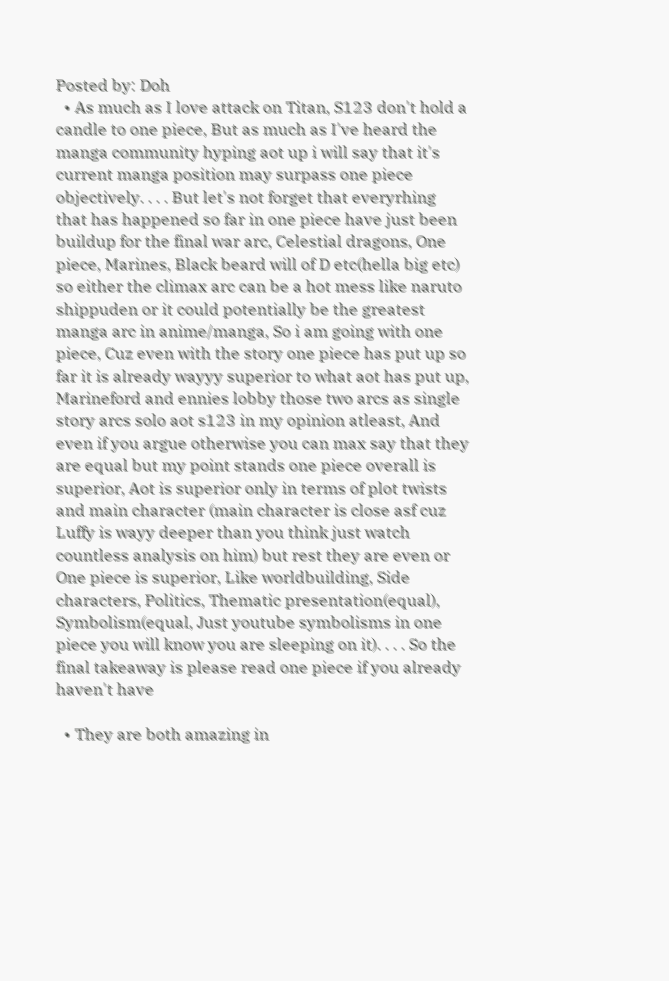Posted by: Doh
  • As much as I love attack on Titan, S123 don't hold a candle to one piece, But as much as I've heard the manga community hyping aot up i will say that it's current manga position may surpass one piece objectively. . . . But let's not forget that everyrhing that has happened so far in one piece have just been buildup for the final war arc, Celestial dragons, One piece, Marines, Black beard will of D etc(hella big etc) so either the climax arc can be a hot mess like naruto shippuden or it could potentially be the greatest manga arc in anime/manga, So i am going with one piece, Cuz even with the story one piece has put up so far it is already wayyy superior to what aot has put up, Marineford and ennies lobby those two arcs as single story arcs solo aot s123 in my opinion atleast, And even if you argue otherwise you can max say that they are equal but my point stands one piece overall is superior, Aot is superior only in terms of plot twists and main character (main character is close asf cuz Luffy is wayy deeper than you think just watch countless analysis on him) but rest they are even or One piece is superior, Like worldbuilding, Side characters, Politics, Thematic presentation(equal), Symbolism(equal, Just youtube symbolisms in one piece you will know you are sleeping on it). . . . So the final takeaway is please read one piece if you already haven't have

  • They are both amazing in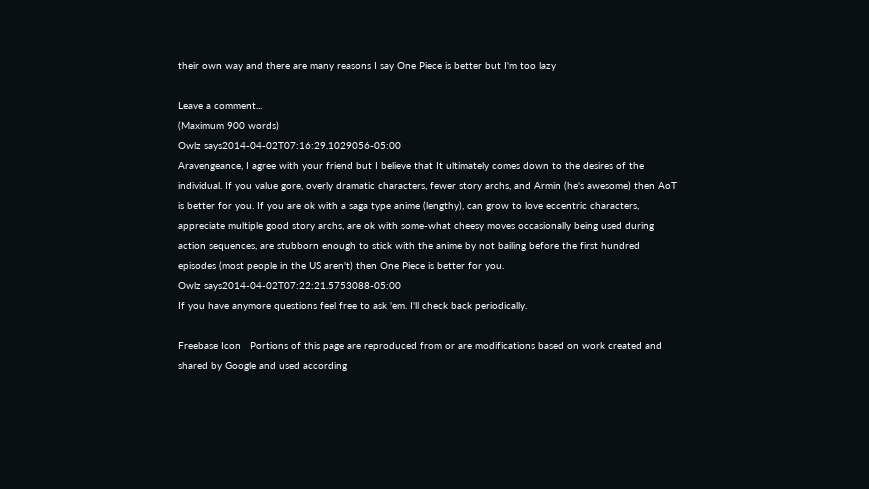their own way and there are many reasons I say One Piece is better but I'm too lazy

Leave a comment...
(Maximum 900 words)
Owlz says2014-04-02T07:16:29.1029056-05:00
Aravengeance, I agree with your friend but I believe that It ultimately comes down to the desires of the individual. If you value gore, overly dramatic characters, fewer story archs, and Armin (he's awesome) then AoT is better for you. If you are ok with a saga type anime (lengthy), can grow to love eccentric characters, appreciate multiple good story archs, are ok with some-what cheesy moves occasionally being used during action sequences, are stubborn enough to stick with the anime by not bailing before the first hundred episodes (most people in the US aren't) then One Piece is better for you.
Owlz says2014-04-02T07:22:21.5753088-05:00
If you have anymore questions feel free to ask 'em. I'll check back periodically.

Freebase Icon   Portions of this page are reproduced from or are modifications based on work created and shared by Google and used according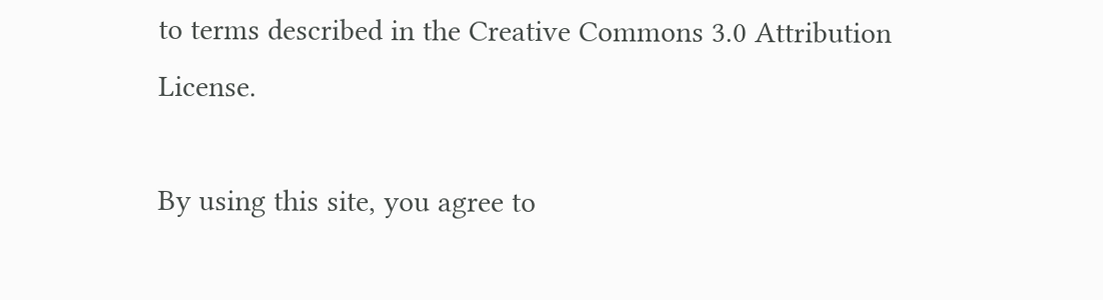to terms described in the Creative Commons 3.0 Attribution License.

By using this site, you agree to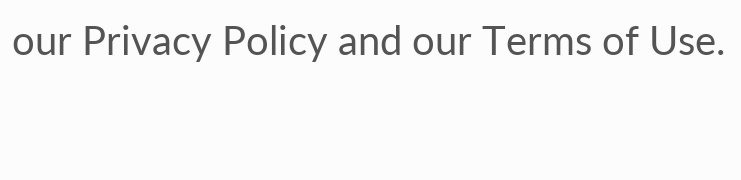our Privacy Policy and our Terms of Use.